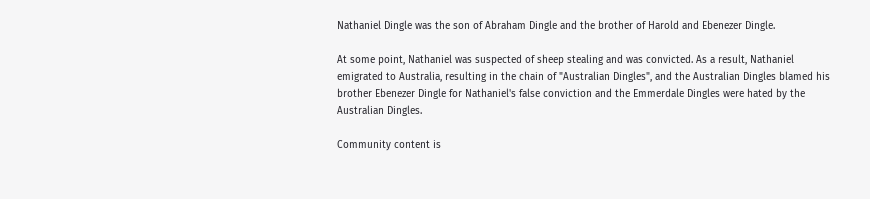Nathaniel Dingle was the son of Abraham Dingle and the brother of Harold and Ebenezer Dingle.

At some point, Nathaniel was suspected of sheep stealing and was convicted. As a result, Nathaniel emigrated to Australia, resulting in the chain of "Australian Dingles", and the Australian Dingles blamed his brother Ebenezer Dingle for Nathaniel's false conviction and the Emmerdale Dingles were hated by the Australian Dingles.

Community content is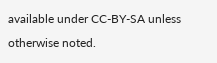available under CC-BY-SA unless otherwise noted.